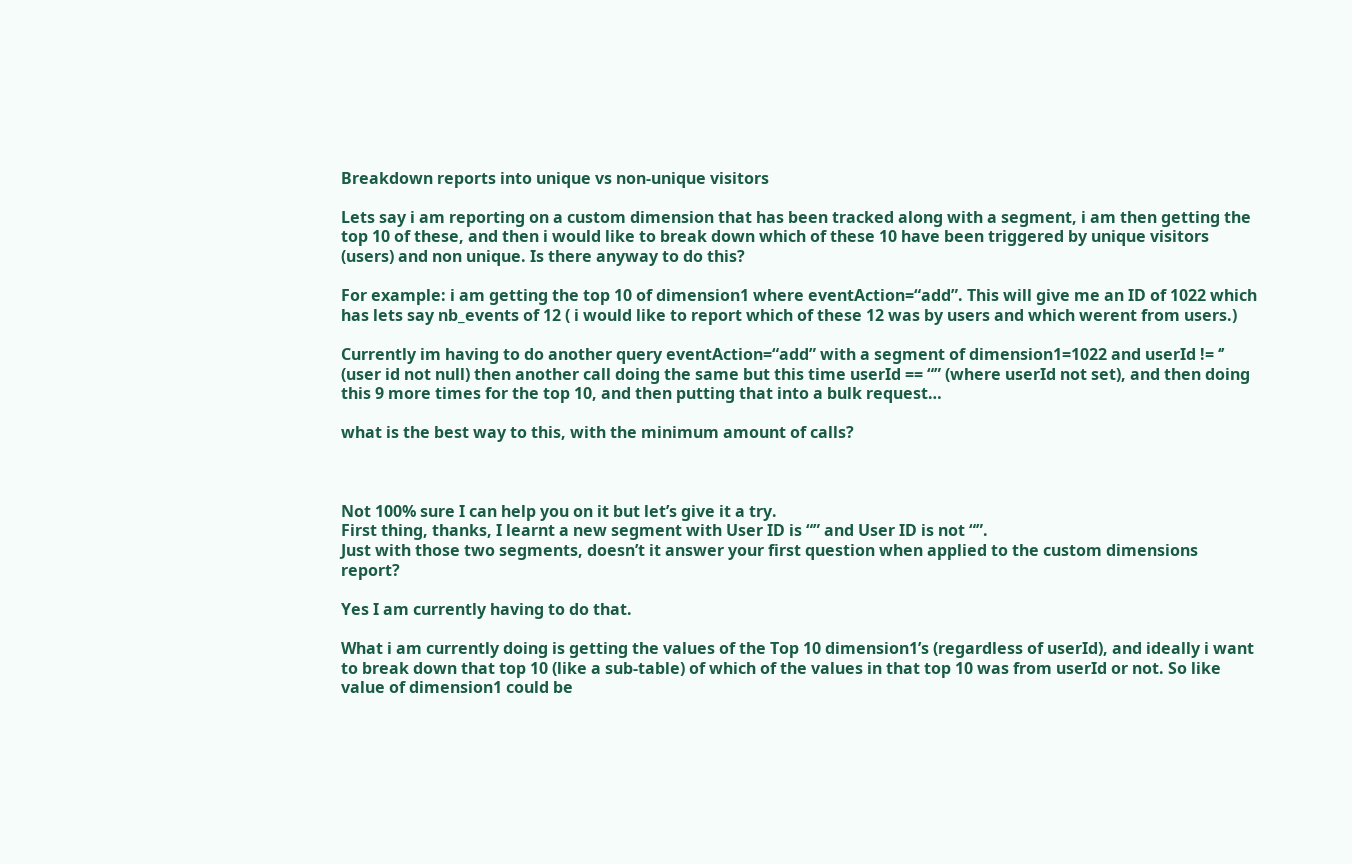Breakdown reports into unique vs non-unique visitors

Lets say i am reporting on a custom dimension that has been tracked along with a segment, i am then getting the top 10 of these, and then i would like to break down which of these 10 have been triggered by unique visitors (users) and non unique. Is there anyway to do this?

For example: i am getting the top 10 of dimension1 where eventAction=“add”. This will give me an ID of 1022 which has lets say nb_events of 12 ( i would like to report which of these 12 was by users and which werent from users.)

Currently im having to do another query eventAction=“add” with a segment of dimension1=1022 and userId != ‘’ (user id not null) then another call doing the same but this time userId == “” (where userId not set), and then doing this 9 more times for the top 10, and then putting that into a bulk request…

what is the best way to this, with the minimum amount of calls?



Not 100% sure I can help you on it but let’s give it a try.
First thing, thanks, I learnt a new segment with User ID is “” and User ID is not “”.
Just with those two segments, doesn’t it answer your first question when applied to the custom dimensions report?

Yes I am currently having to do that.

What i am currently doing is getting the values of the Top 10 dimension1’s (regardless of userId), and ideally i want to break down that top 10 (like a sub-table) of which of the values in that top 10 was from userId or not. So like value of dimension1 could be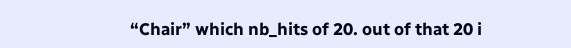“Chair” which nb_hits of 20. out of that 20 i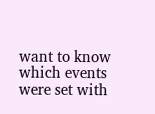want to know which events were set with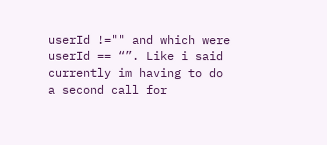userId !="" and which were userId == “”. Like i said currently im having to do a second call for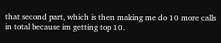that second part, which is then making me do 10 more calls in total because im getting top 10.